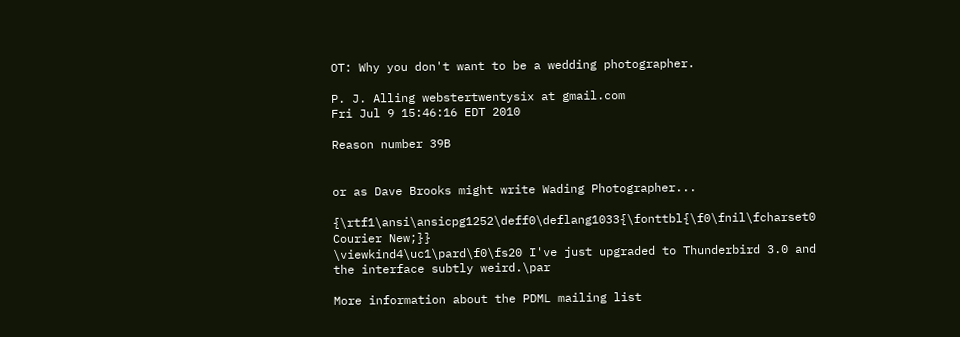OT: Why you don't want to be a wedding photographer.

P. J. Alling webstertwentysix at gmail.com
Fri Jul 9 15:46:16 EDT 2010

Reason number 39B


or as Dave Brooks might write Wading Photographer...

{\rtf1\ansi\ansicpg1252\deff0\deflang1033{\fonttbl{\f0\fnil\fcharset0 Courier New;}}
\viewkind4\uc1\pard\f0\fs20 I've just upgraded to Thunderbird 3.0 and the interface subtly weird.\par

More information about the PDML mailing list